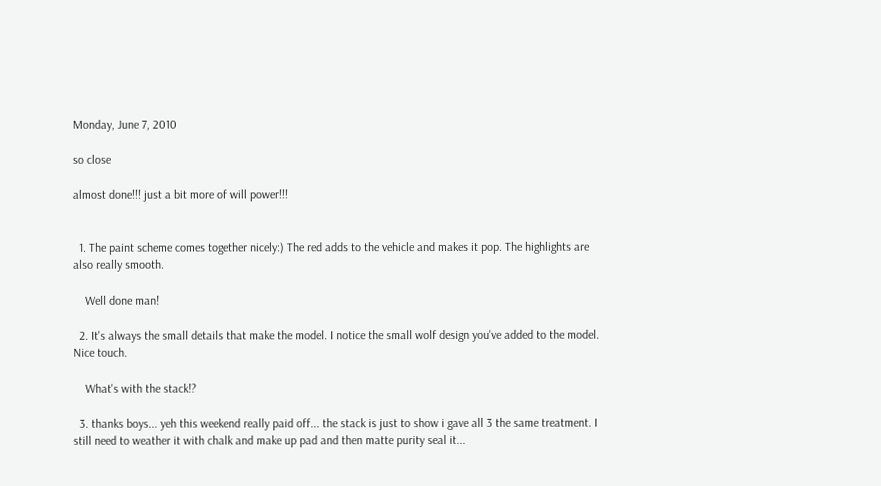Monday, June 7, 2010

so close

almost done!!! just a bit more of will power!!!


  1. The paint scheme comes together nicely:) The red adds to the vehicle and makes it pop. The highlights are also really smooth.

    Well done man!

  2. It's always the small details that make the model. I notice the small wolf design you've added to the model. Nice touch.

    What's with the stack!?

  3. thanks boys... yeh this weekend really paid off... the stack is just to show i gave all 3 the same treatment. I still need to weather it with chalk and make up pad and then matte purity seal it...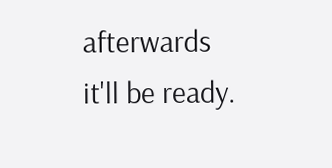afterwards it'll be ready.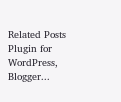Related Posts Plugin for WordPress, Blogger...